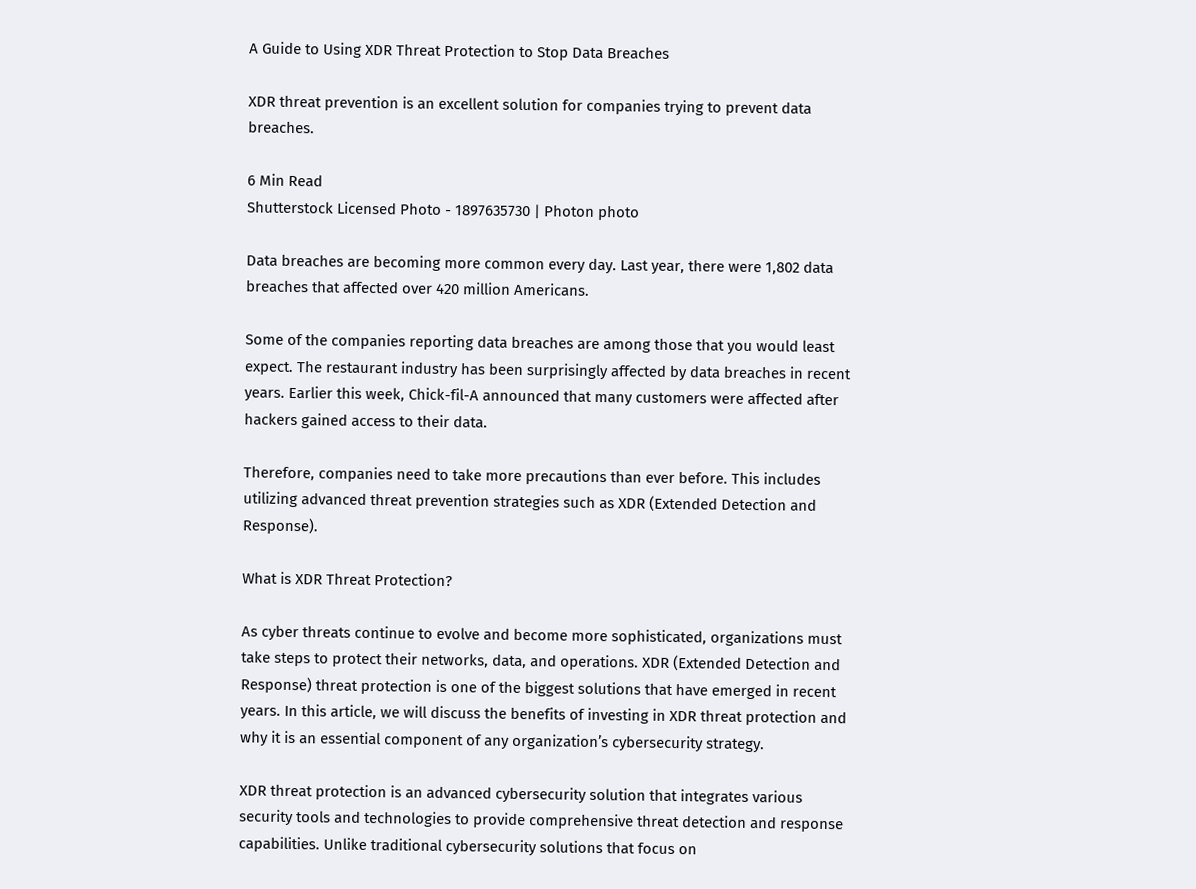A Guide to Using XDR Threat Protection to Stop Data Breaches

XDR threat prevention is an excellent solution for companies trying to prevent data breaches.

6 Min Read
Shutterstock Licensed Photo - 1897635730 | Photon photo

Data breaches are becoming more common every day. Last year, there were 1,802 data breaches that affected over 420 million Americans.

Some of the companies reporting data breaches are among those that you would least expect. The restaurant industry has been surprisingly affected by data breaches in recent years. Earlier this week, Chick-fil-A announced that many customers were affected after hackers gained access to their data.

Therefore, companies need to take more precautions than ever before. This includes utilizing advanced threat prevention strategies such as XDR (Extended Detection and Response).

What is XDR Threat Protection?

As cyber threats continue to evolve and become more sophisticated, organizations must take steps to protect their networks, data, and operations. XDR (Extended Detection and Response) threat protection is one of the biggest solutions that have emerged in recent years. In this article, we will discuss the benefits of investing in XDR threat protection and why it is an essential component of any organization’s cybersecurity strategy.

XDR threat protection is an advanced cybersecurity solution that integrates various security tools and technologies to provide comprehensive threat detection and response capabilities. Unlike traditional cybersecurity solutions that focus on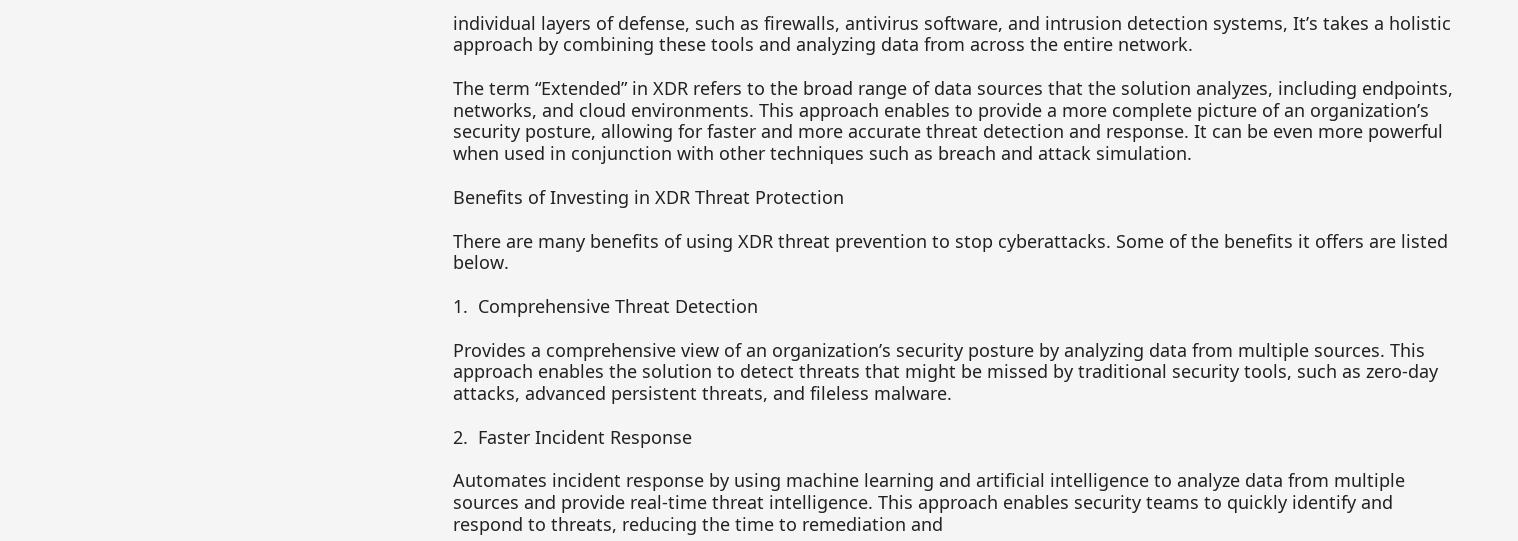individual layers of defense, such as firewalls, antivirus software, and intrusion detection systems, It’s takes a holistic approach by combining these tools and analyzing data from across the entire network.

The term “Extended” in XDR refers to the broad range of data sources that the solution analyzes, including endpoints, networks, and cloud environments. This approach enables to provide a more complete picture of an organization’s security posture, allowing for faster and more accurate threat detection and response. It can be even more powerful when used in conjunction with other techniques such as breach and attack simulation.

Benefits of Investing in XDR Threat Protection

There are many benefits of using XDR threat prevention to stop cyberattacks. Some of the benefits it offers are listed below.

1.  Comprehensive Threat Detection

Provides a comprehensive view of an organization’s security posture by analyzing data from multiple sources. This approach enables the solution to detect threats that might be missed by traditional security tools, such as zero-day attacks, advanced persistent threats, and fileless malware.

2.  Faster Incident Response

Automates incident response by using machine learning and artificial intelligence to analyze data from multiple sources and provide real-time threat intelligence. This approach enables security teams to quickly identify and respond to threats, reducing the time to remediation and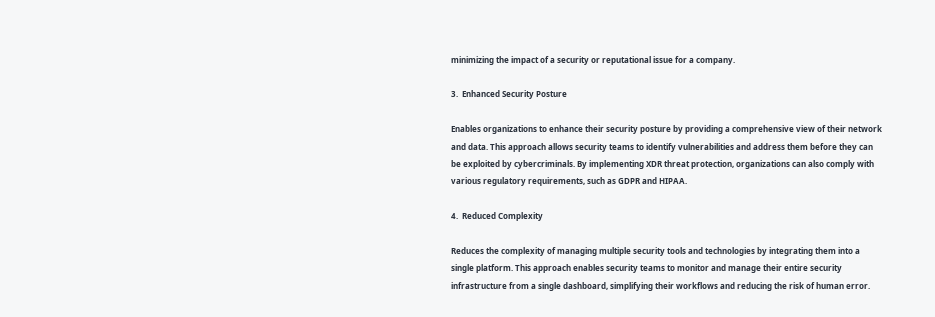minimizing the impact of a security or reputational issue for a company.

3.  Enhanced Security Posture

Enables organizations to enhance their security posture by providing a comprehensive view of their network and data. This approach allows security teams to identify vulnerabilities and address them before they can be exploited by cybercriminals. By implementing XDR threat protection, organizations can also comply with various regulatory requirements, such as GDPR and HIPAA.

4.  Reduced Complexity

Reduces the complexity of managing multiple security tools and technologies by integrating them into a single platform. This approach enables security teams to monitor and manage their entire security infrastructure from a single dashboard, simplifying their workflows and reducing the risk of human error.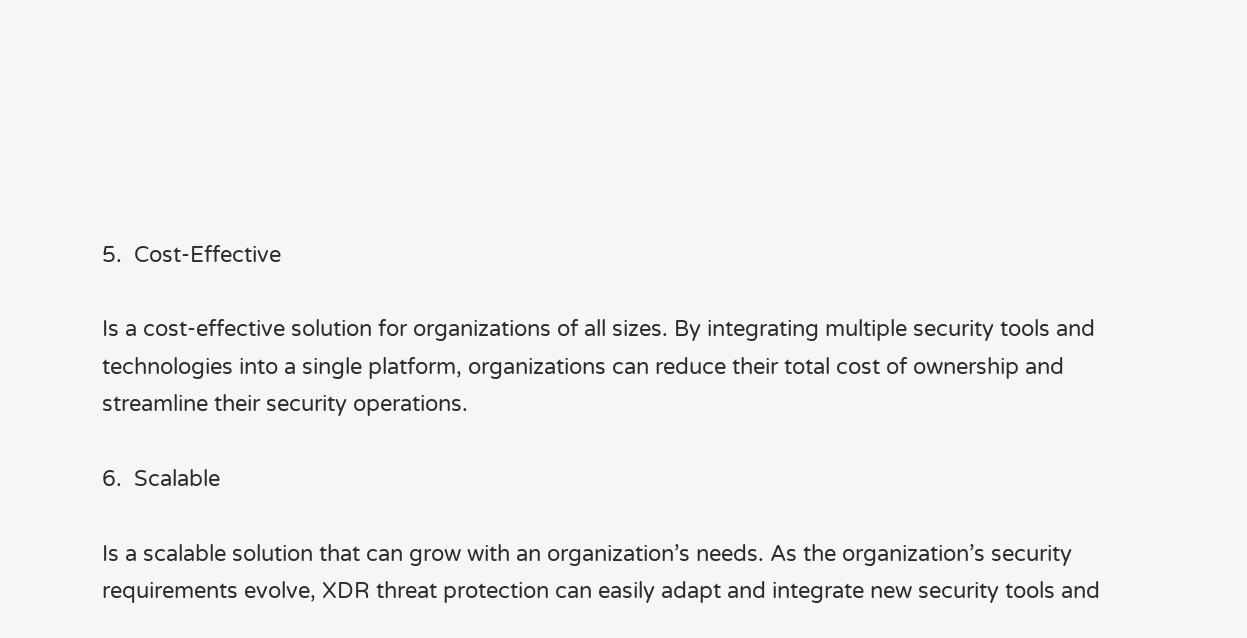5.  Cost-Effective

Is a cost-effective solution for organizations of all sizes. By integrating multiple security tools and technologies into a single platform, organizations can reduce their total cost of ownership and streamline their security operations.

6.  Scalable

Is a scalable solution that can grow with an organization’s needs. As the organization’s security requirements evolve, XDR threat protection can easily adapt and integrate new security tools and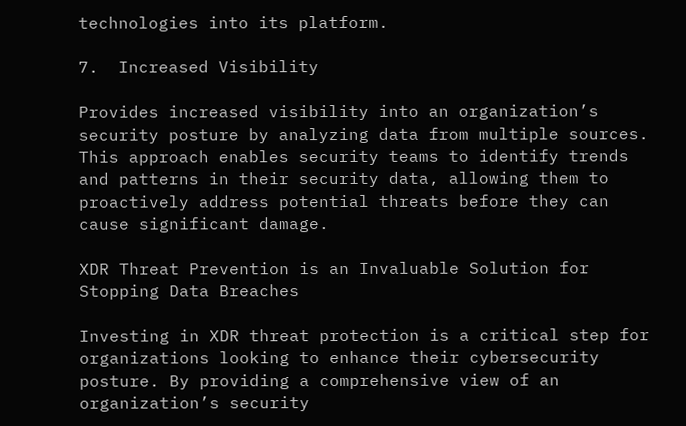technologies into its platform.

7.  Increased Visibility

Provides increased visibility into an organization’s security posture by analyzing data from multiple sources. This approach enables security teams to identify trends and patterns in their security data, allowing them to proactively address potential threats before they can cause significant damage.

XDR Threat Prevention is an Invaluable Solution for Stopping Data Breaches

Investing in XDR threat protection is a critical step for organizations looking to enhance their cybersecurity posture. By providing a comprehensive view of an organization’s security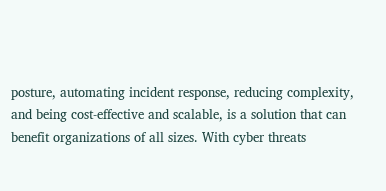posture, automating incident response, reducing complexity, and being cost-effective and scalable, is a solution that can benefit organizations of all sizes. With cyber threats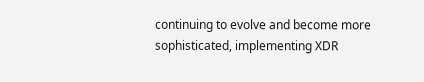continuing to evolve and become more sophisticated, implementing XDR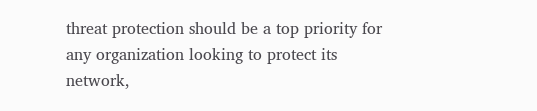threat protection should be a top priority for any organization looking to protect its network,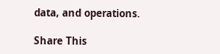data, and operations.

Share This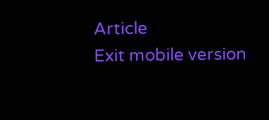Article
Exit mobile version